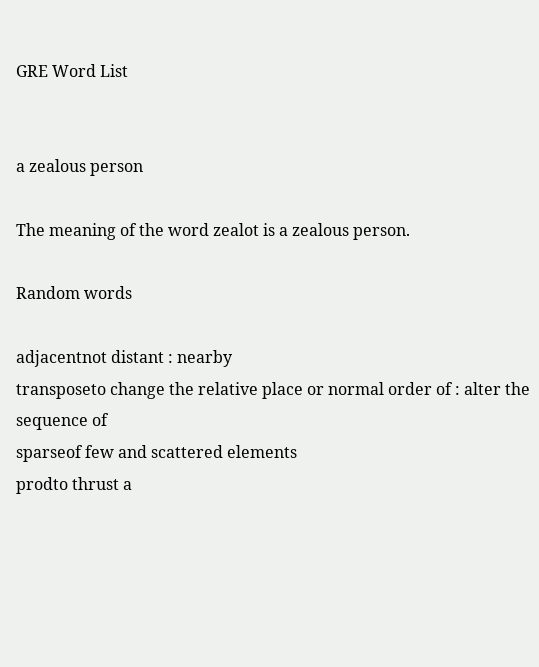GRE Word List


a zealous person

The meaning of the word zealot is a zealous person.

Random words

adjacentnot distant : nearby
transposeto change the relative place or normal order of : alter the sequence of
sparseof few and scattered elements
prodto thrust a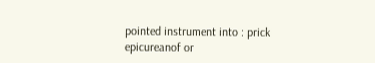pointed instrument into : prick
epicureanof or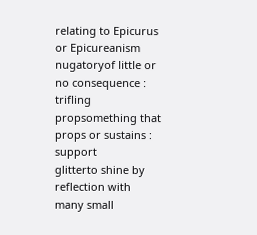relating to Epicurus or Epicureanism
nugatoryof little or no consequence : trifling
propsomething that props or sustains : support
glitterto shine by reflection with many small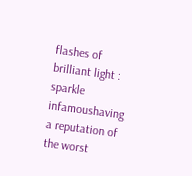flashes of brilliant light : sparkle
infamoushaving a reputation of the worst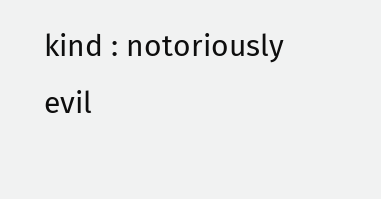kind : notoriously evil